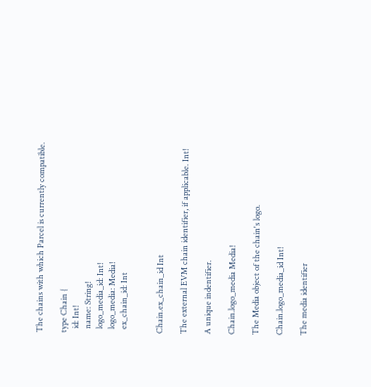The chains with which Parcel is currently compatible.

type Chain {
  id: Int!
  name: String!
  logo_media_id: Int!
  logo_media: Media!
  ex_chain_id: Int


Chain.ex_chain_id Int

The external EVM chain identifier, if applicable. Int!

A unique indentifier.

Chain.logo_media Media!

The Media object of the chain's logo.

Chain.logo_media_id Int!

The media identifier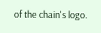of the chain's logo.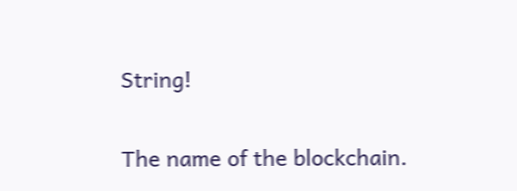String!

The name of the blockchain.